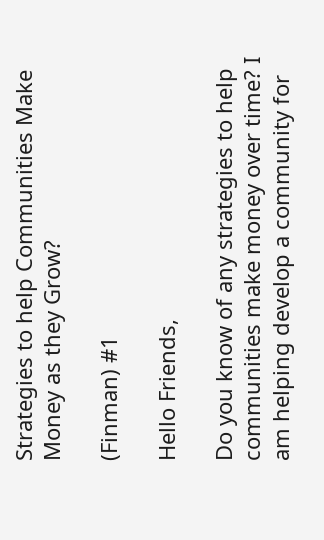Strategies to help Communities Make Money as they Grow?

(Finman) #1

Hello Friends,

Do you know of any strategies to help communities make money over time? I am helping develop a community for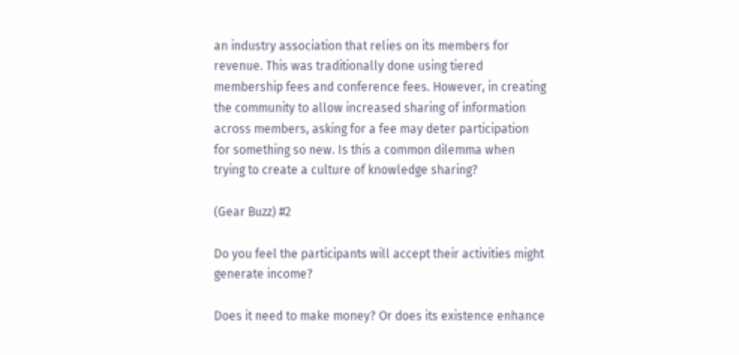an industry association that relies on its members for revenue. This was traditionally done using tiered membership fees and conference fees. However, in creating the community to allow increased sharing of information across members, asking for a fee may deter participation for something so new. Is this a common dilemma when trying to create a culture of knowledge sharing?

(Gear Buzz) #2

Do you feel the participants will accept their activities might generate income?

Does it need to make money? Or does its existence enhance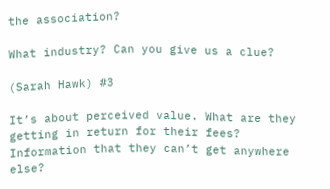the association?

What industry? Can you give us a clue?

(Sarah Hawk) #3

It’s about perceived value. What are they getting in return for their fees? Information that they can’t get anywhere else?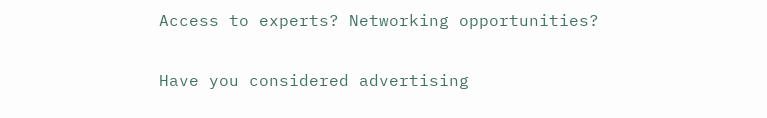Access to experts? Networking opportunities?

Have you considered advertising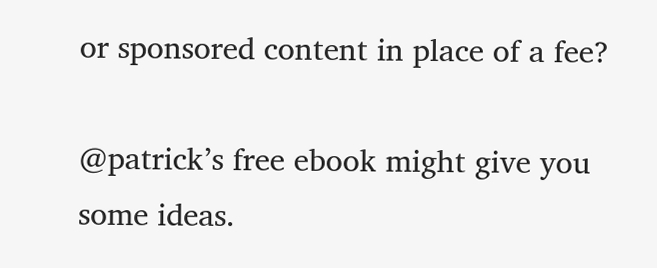or sponsored content in place of a fee?

@patrick’s free ebook might give you some ideas.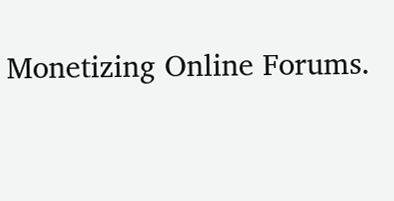Monetizing Online Forums.